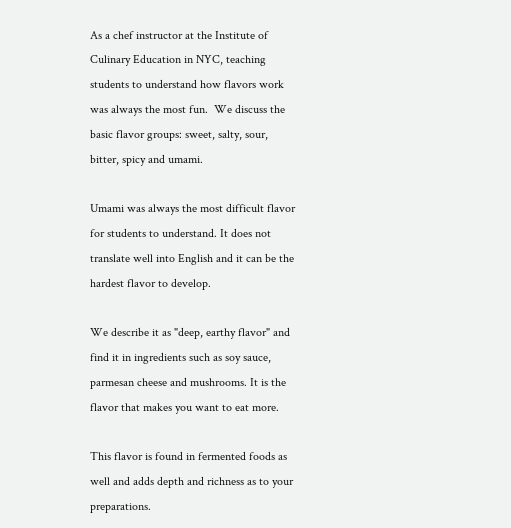As a chef instructor at the Institute of Culinary Education in NYC, teaching students to understand how flavors work was always the most fun.  We discuss the basic flavor groups: sweet, salty, sour, bitter, spicy and umami.

Umami was always the most difficult flavor for students to understand. It does not translate well into English and it can be the hardest flavor to develop.

We describe it as "deep, earthy flavor" and find it in ingredients such as soy sauce, parmesan cheese and mushrooms. It is the flavor that makes you want to eat more.

This flavor is found in fermented foods as well and adds depth and richness as to your preparations.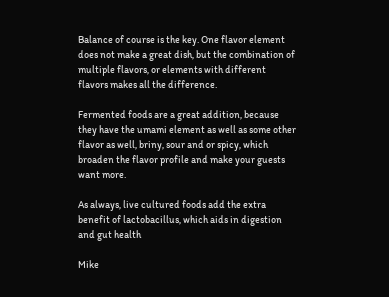Balance of course is the key. One flavor element does not make a great dish, but the combination of multiple flavors, or elements with different flavors makes all the difference.

Fermented foods are a great addition, because they have the umami element as well as some other flavor as well, briny, sour and or spicy, which broaden the flavor profile and make your guests want more.

As always, live cultured foods add the extra benefit of lactobacillus, which aids in digestion and gut health

Mike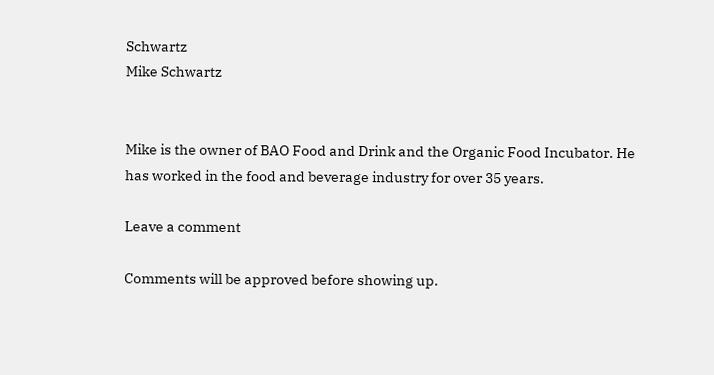Schwartz
Mike Schwartz


Mike is the owner of BAO Food and Drink and the Organic Food Incubator. He has worked in the food and beverage industry for over 35 years.

Leave a comment

Comments will be approved before showing up.